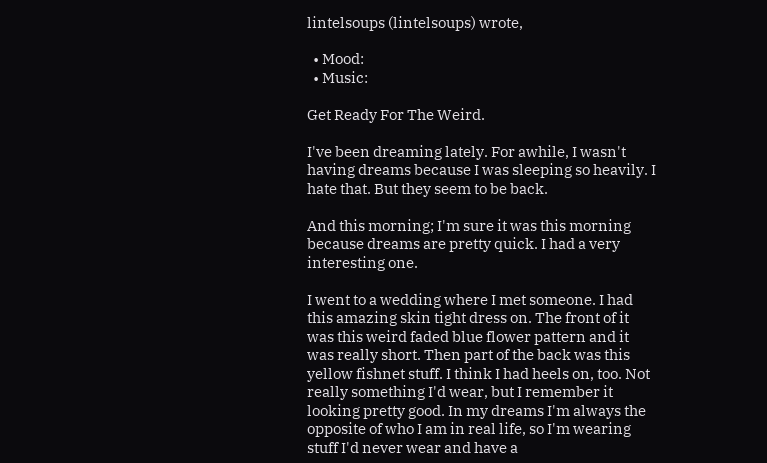lintelsoups (lintelsoups) wrote,

  • Mood:
  • Music:

Get Ready For The Weird.

I've been dreaming lately. For awhile, I wasn't having dreams because I was sleeping so heavily. I hate that. But they seem to be back.

And this morning; I'm sure it was this morning because dreams are pretty quick. I had a very interesting one.

I went to a wedding where I met someone. I had this amazing skin tight dress on. The front of it was this weird faded blue flower pattern and it was really short. Then part of the back was this yellow fishnet stuff. I think I had heels on, too. Not really something I'd wear, but I remember it looking pretty good. In my dreams I'm always the opposite of who I am in real life, so I'm wearing stuff I'd never wear and have a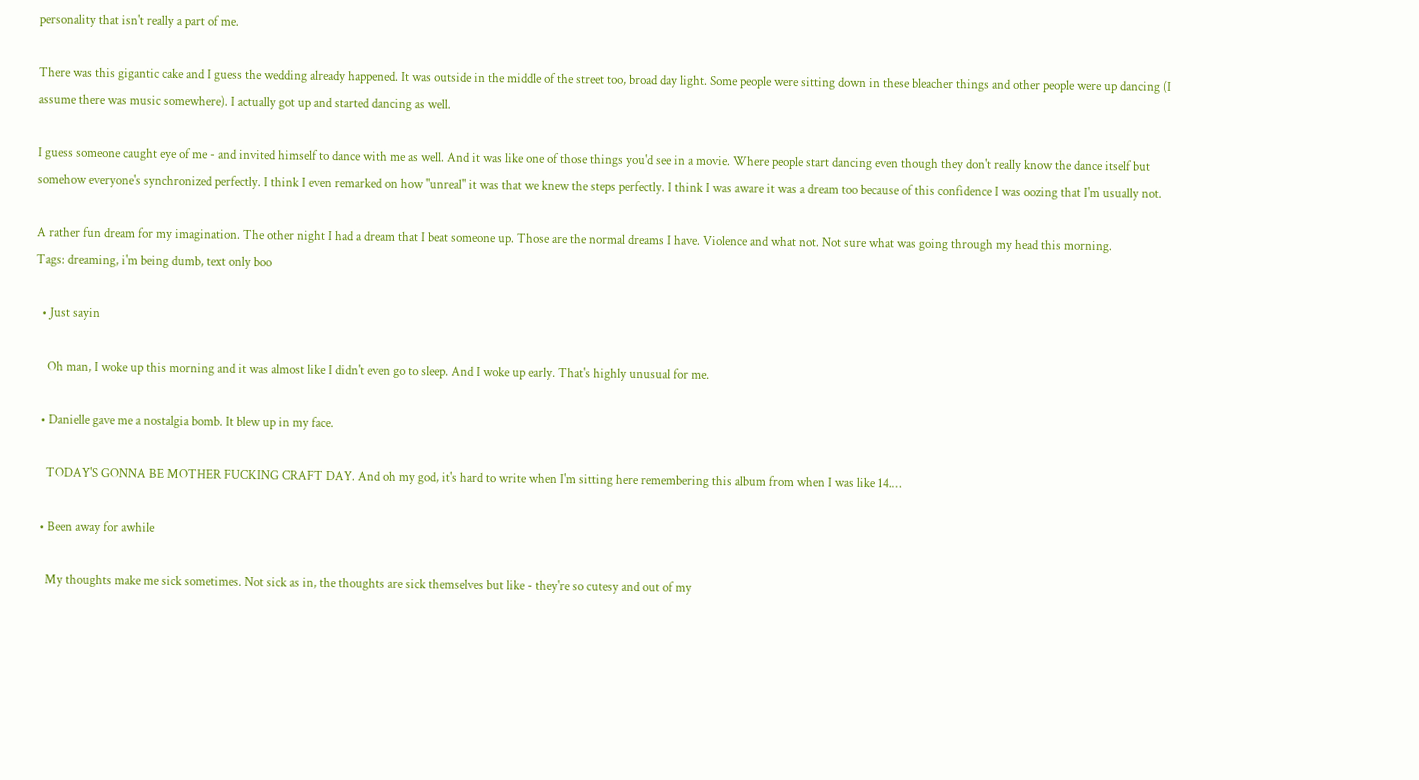personality that isn't really a part of me.

There was this gigantic cake and I guess the wedding already happened. It was outside in the middle of the street too, broad day light. Some people were sitting down in these bleacher things and other people were up dancing (I assume there was music somewhere). I actually got up and started dancing as well.

I guess someone caught eye of me - and invited himself to dance with me as well. And it was like one of those things you'd see in a movie. Where people start dancing even though they don't really know the dance itself but somehow everyone's synchronized perfectly. I think I even remarked on how "unreal" it was that we knew the steps perfectly. I think I was aware it was a dream too because of this confidence I was oozing that I'm usually not.

A rather fun dream for my imagination. The other night I had a dream that I beat someone up. Those are the normal dreams I have. Violence and what not. Not sure what was going through my head this morning.
Tags: dreaming, i'm being dumb, text only boo

  • Just sayin

    Oh man, I woke up this morning and it was almost like I didn't even go to sleep. And I woke up early. That's highly unusual for me.

  • Danielle gave me a nostalgia bomb. It blew up in my face.

    TODAY'S GONNA BE MOTHER FUCKING CRAFT DAY. And oh my god, it's hard to write when I'm sitting here remembering this album from when I was like 14.…

  • Been away for awhile

    My thoughts make me sick sometimes. Not sick as in, the thoughts are sick themselves but like - they're so cutesy and out of my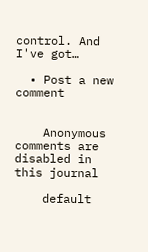control. And I've got…

  • Post a new comment


    Anonymous comments are disabled in this journal

    default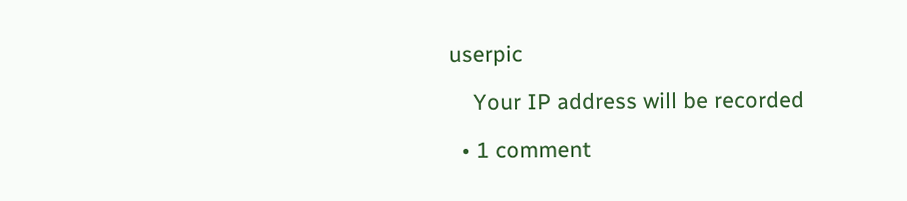userpic

    Your IP address will be recorded

  • 1 comment